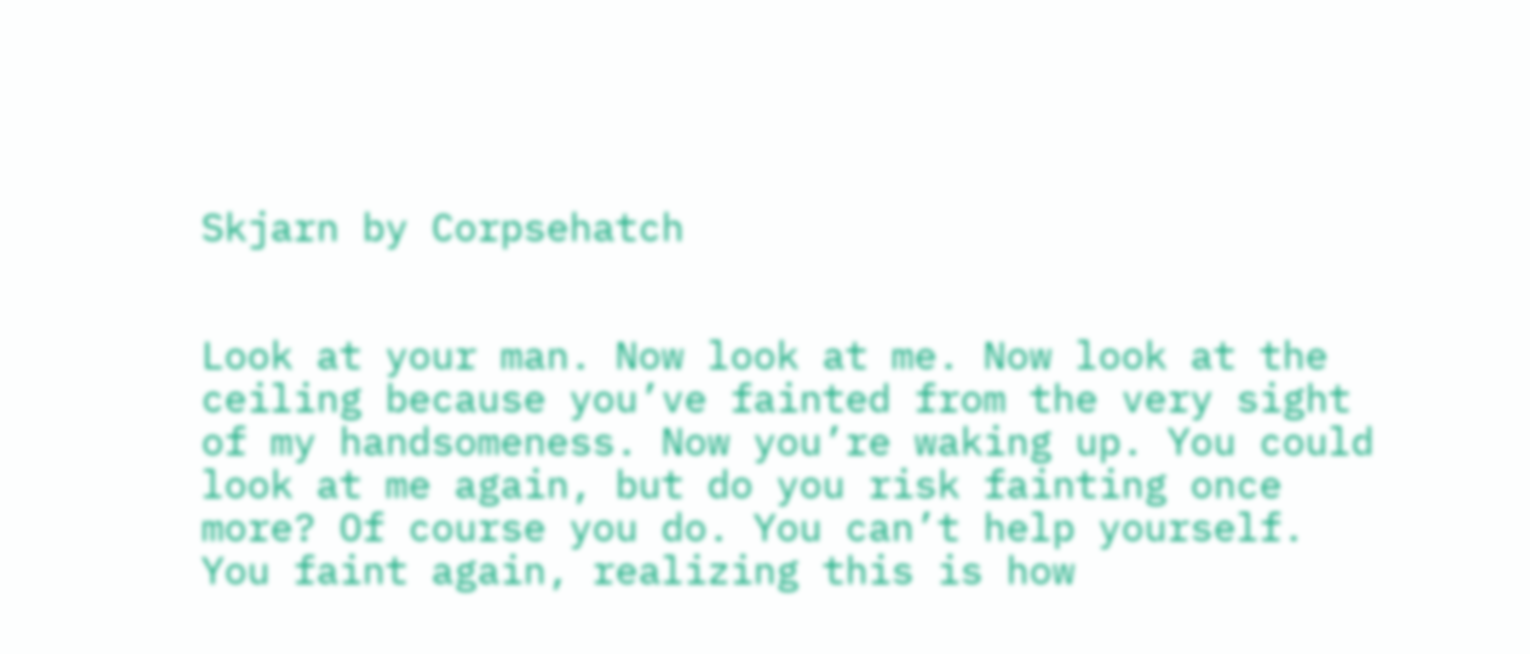Skjarn by Corpsehatch


Look at your man. Now look at me. Now look at the ceiling because you’ve fainted from the very sight of my handsomeness. Now you’re waking up. You could look at me again, but do you risk fainting once more? Of course you do. You can’t help yourself. You faint again, realizing this is how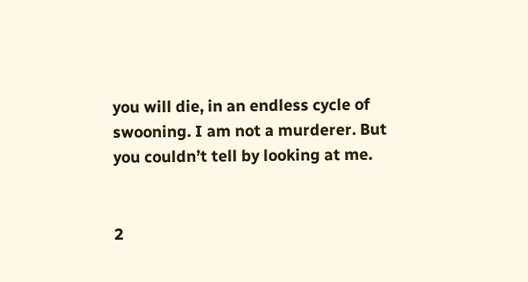you will die, in an endless cycle of swooning. I am not a murderer. But you couldn’t tell by looking at me.


2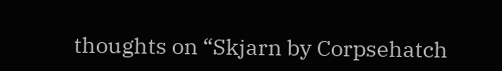thoughts on “Skjarn by Corpsehatch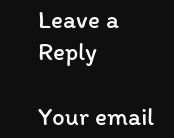Leave a Reply

Your email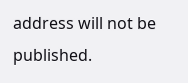address will not be published.